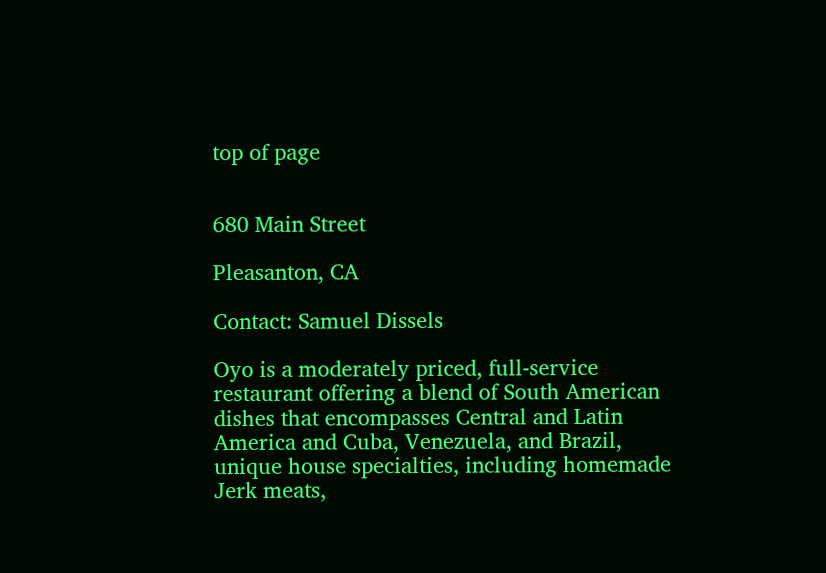top of page


680 Main Street

Pleasanton, CA

Contact: Samuel Dissels

Oyo is a moderately priced, full-service restaurant offering a blend of South American dishes that encompasses Central and Latin America and Cuba, Venezuela, and Brazil, unique house specialties, including homemade Jerk meats,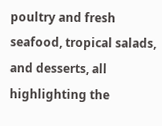poultry and fresh seafood, tropical salads, and desserts, all highlighting the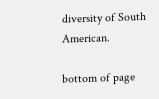diversity of South American.

bottom of page